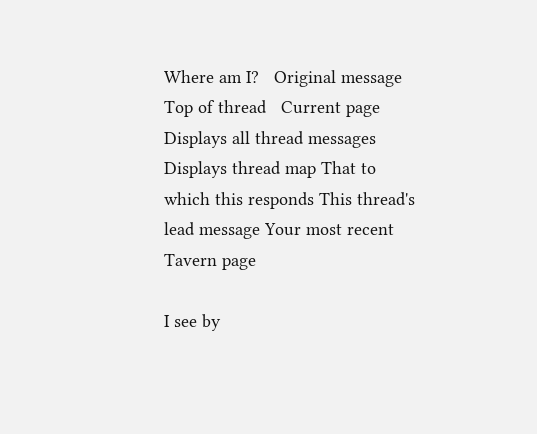Where am I?   Original message   Top of thread   Current page
Displays all thread messages Displays thread map That to which this responds This thread's lead message Your most recent Tavern page

I see by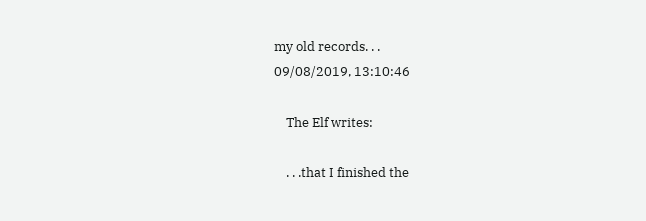my old records. . .
09/08/2019, 13:10:46

    The Elf writes:

    . . .that I finished the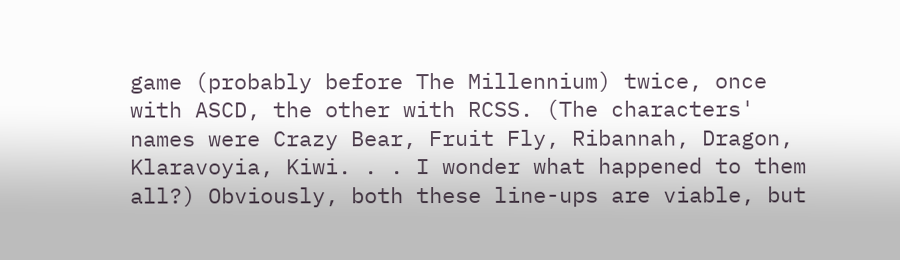game (probably before The Millennium) twice, once with ASCD, the other with RCSS. (The characters' names were Crazy Bear, Fruit Fly, Ribannah, Dragon, Klaravoyia, Kiwi. . . I wonder what happened to them all?) Obviously, both these line-ups are viable, but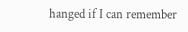hanged if I can remember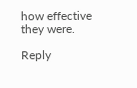how effective they were.

Reply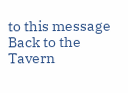to this message   Back to the Tavern